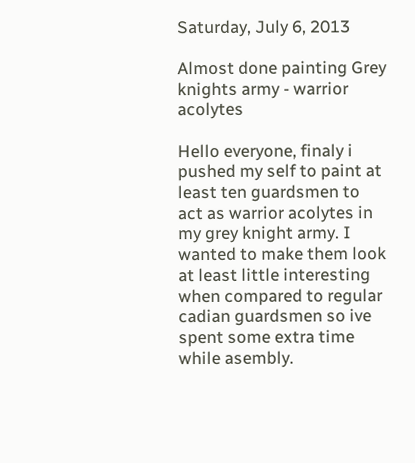Saturday, July 6, 2013

Almost done painting Grey knights army - warrior acolytes

Hello everyone, finaly i pushed my self to paint at least ten guardsmen to act as warrior acolytes in my grey knight army. I wanted to make them look at least little interesting when compared to regular cadian guardsmen so ive spent some extra time while asembly.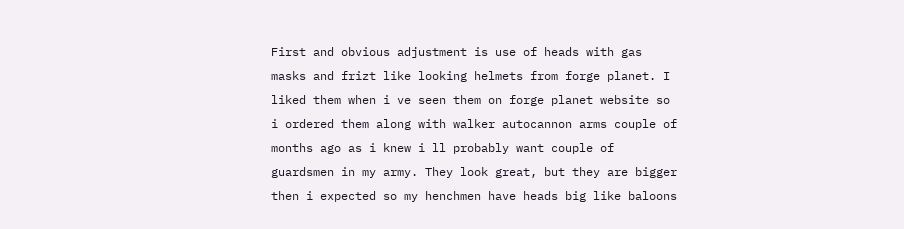First and obvious adjustment is use of heads with gas masks and frizt like looking helmets from forge planet. I liked them when i ve seen them on forge planet website so i ordered them along with walker autocannon arms couple of months ago as i knew i ll probably want couple of guardsmen in my army. They look great, but they are bigger then i expected so my henchmen have heads big like baloons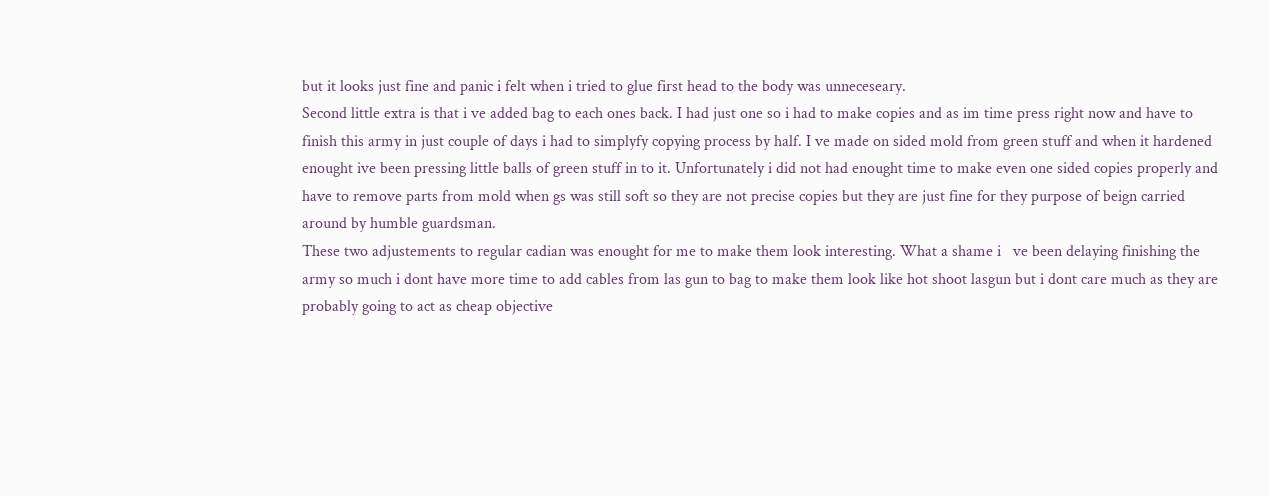but it looks just fine and panic i felt when i tried to glue first head to the body was unneceseary.
Second little extra is that i ve added bag to each ones back. I had just one so i had to make copies and as im time press right now and have to finish this army in just couple of days i had to simplyfy copying process by half. I ve made on sided mold from green stuff and when it hardened enought ive been pressing little balls of green stuff in to it. Unfortunately i did not had enought time to make even one sided copies properly and have to remove parts from mold when gs was still soft so they are not precise copies but they are just fine for they purpose of beign carried around by humble guardsman.
These two adjustements to regular cadian was enought for me to make them look interesting. What a shame i   ve been delaying finishing the army so much i dont have more time to add cables from las gun to bag to make them look like hot shoot lasgun but i dont care much as they are probably going to act as cheap objective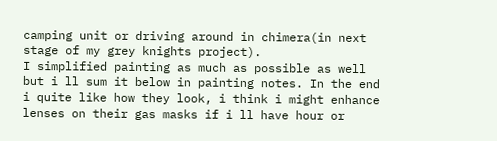camping unit or driving around in chimera(in next stage of my grey knights project).
I simplified painting as much as possible as well but i ll sum it below in painting notes. In the end i quite like how they look, i think i might enhance lenses on their gas masks if i ll have hour or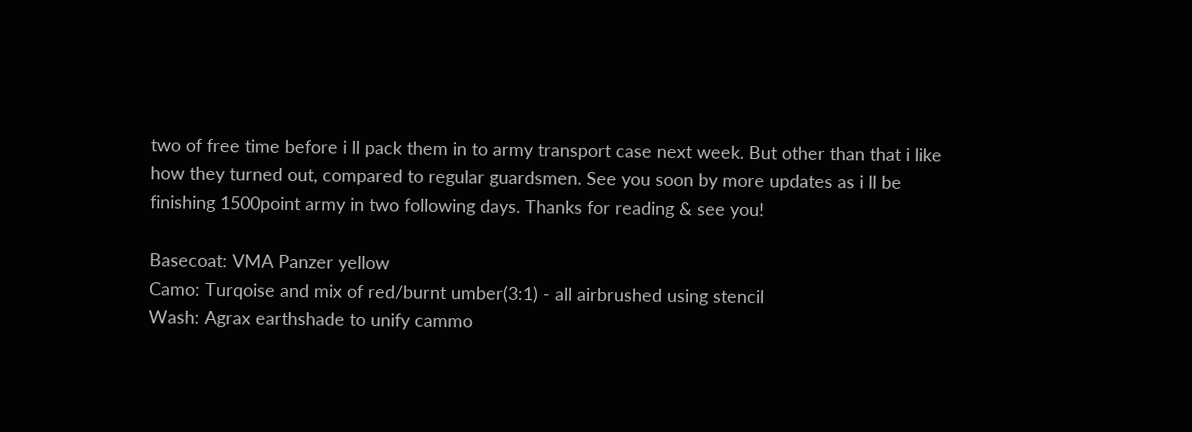two of free time before i ll pack them in to army transport case next week. But other than that i like how they turned out, compared to regular guardsmen. See you soon by more updates as i ll be finishing 1500point army in two following days. Thanks for reading & see you!

Basecoat: VMA Panzer yellow
Camo: Turqoise and mix of red/burnt umber(3:1) - all airbrushed using stencil
Wash: Agrax earthshade to unify cammo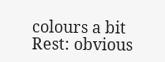colours a bit
Rest: obvious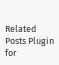Related Posts Plugin for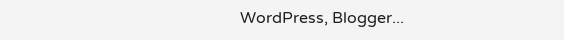WordPress, Blogger...